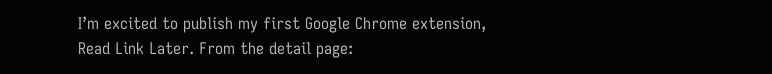I’m excited to publish my first Google Chrome extension, Read Link Later. From the detail page: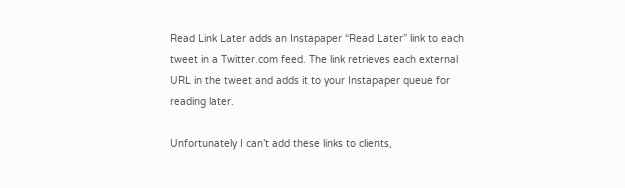Read Link Later adds an Instapaper “Read Later” link to each tweet in a Twitter.com feed. The link retrieves each external URL in the tweet and adds it to your Instapaper queue for reading later.

Unfortunately I can’t add these links to clients,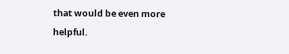that would be even more helpful.